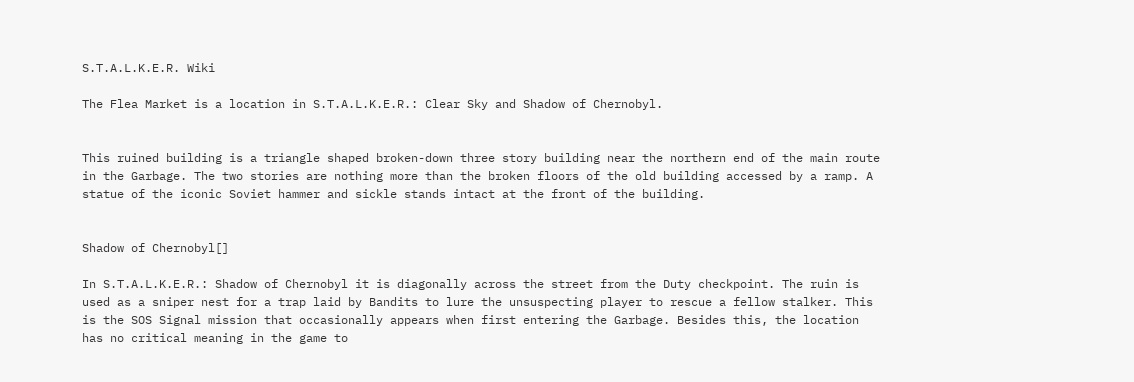S.T.A.L.K.E.R. Wiki

The Flea Market is a location in S.T.A.L.K.E.R.: Clear Sky and Shadow of Chernobyl.


This ruined building is a triangle shaped broken-down three story building near the northern end of the main route in the Garbage. The two stories are nothing more than the broken floors of the old building accessed by a ramp. A statue of the iconic Soviet hammer and sickle stands intact at the front of the building.


Shadow of Chernobyl[]

In S.T.A.L.K.E.R.: Shadow of Chernobyl it is diagonally across the street from the Duty checkpoint. The ruin is used as a sniper nest for a trap laid by Bandits to lure the unsuspecting player to rescue a fellow stalker. This is the SOS Signal mission that occasionally appears when first entering the Garbage. Besides this, the location has no critical meaning in the game to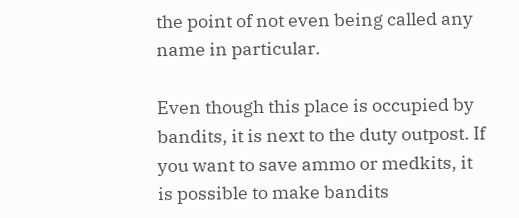the point of not even being called any name in particular.

Even though this place is occupied by bandits, it is next to the duty outpost. If you want to save ammo or medkits, it is possible to make bandits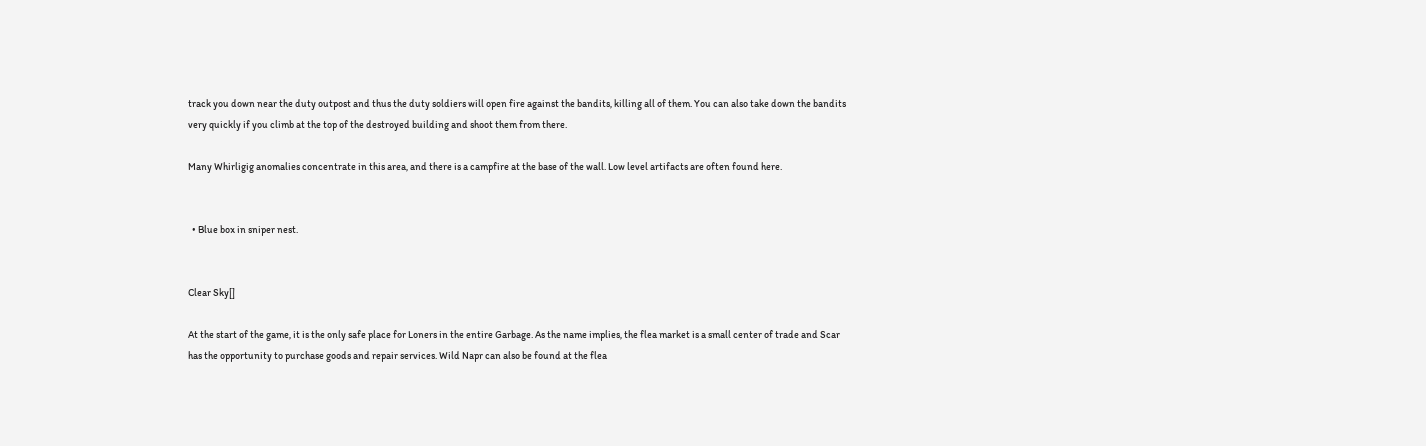track you down near the duty outpost and thus the duty soldiers will open fire against the bandits, killing all of them. You can also take down the bandits very quickly if you climb at the top of the destroyed building and shoot them from there.

Many Whirligig anomalies concentrate in this area, and there is a campfire at the base of the wall. Low level artifacts are often found here.


  • Blue box in sniper nest.


Clear Sky[]

At the start of the game, it is the only safe place for Loners in the entire Garbage. As the name implies, the flea market is a small center of trade and Scar has the opportunity to purchase goods and repair services. Wild Napr can also be found at the flea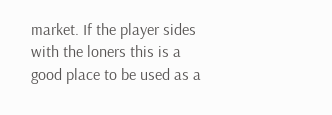market. If the player sides with the loners this is a good place to be used as a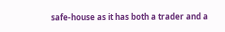safe-house as it has both a trader and a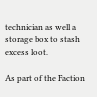technician as well a storage box to stash excess loot.

As part of the Faction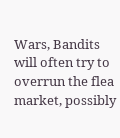Wars, Bandits will often try to overrun the flea market, possibly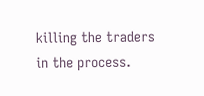killing the traders in the process.